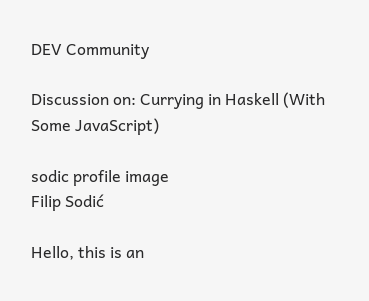DEV Community

Discussion on: Currying in Haskell (With Some JavaScript)

sodic profile image
Filip Sodić

Hello, this is an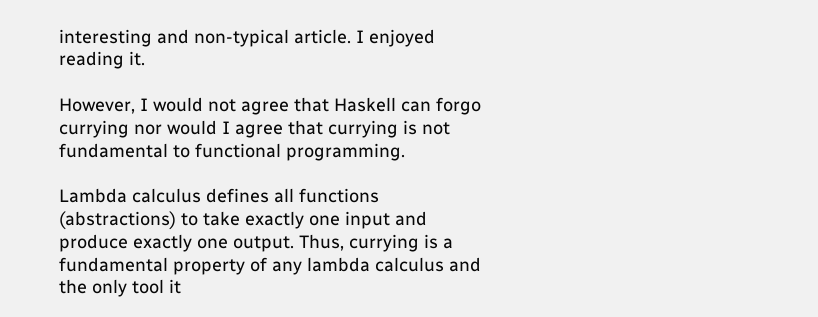interesting and non-typical article. I enjoyed reading it.

However, I would not agree that Haskell can forgo currying nor would I agree that currying is not fundamental to functional programming.

Lambda calculus defines all functions (abstractions) to take exactly one input and produce exactly one output. Thus, currying is a fundamental property of any lambda calculus and the only tool it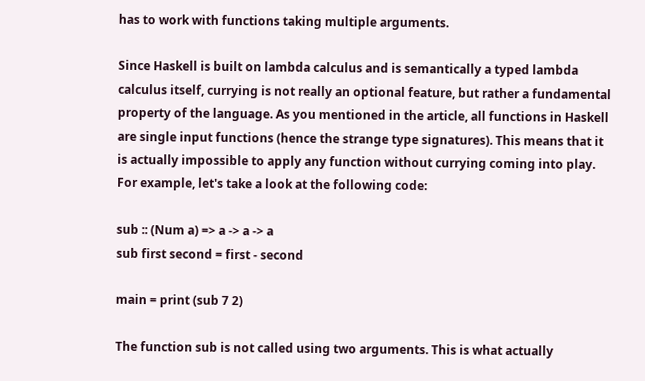has to work with functions taking multiple arguments.

Since Haskell is built on lambda calculus and is semantically a typed lambda calculus itself, currying is not really an optional feature, but rather a fundamental property of the language. As you mentioned in the article, all functions in Haskell are single input functions (hence the strange type signatures). This means that it is actually impossible to apply any function without currying coming into play. For example, let's take a look at the following code:

sub :: (Num a) => a -> a -> a
sub first second = first - second

main = print (sub 7 2)

The function sub is not called using two arguments. This is what actually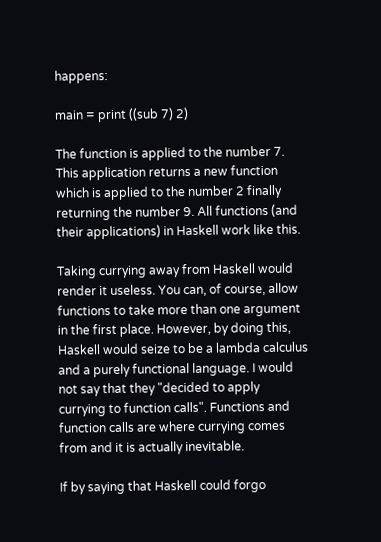happens:

main = print ((sub 7) 2)

The function is applied to the number 7. This application returns a new function which is applied to the number 2 finally returning the number 9. All functions (and their applications) in Haskell work like this.

Taking currying away from Haskell would render it useless. You can, of course, allow functions to take more than one argument in the first place. However, by doing this, Haskell would seize to be a lambda calculus and a purely functional language. I would not say that they "decided to apply currying to function calls". Functions and function calls are where currying comes from and it is actually inevitable.

If by saying that Haskell could forgo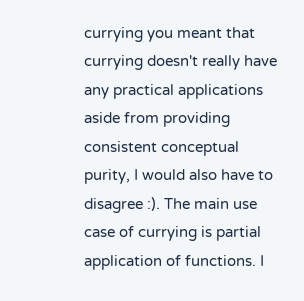currying you meant that currying doesn't really have any practical applications aside from providing consistent conceptual purity, I would also have to disagree :). The main use case of currying is partial application of functions. I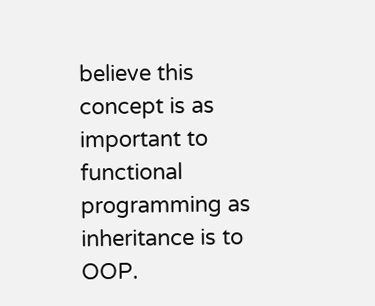believe this concept is as important to functional programming as inheritance is to OOP.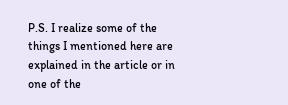P.S. I realize some of the things I mentioned here are explained in the article or in one of the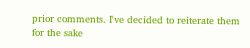prior comments. I've decided to reiterate them for the sake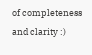of completeness and clarity :)